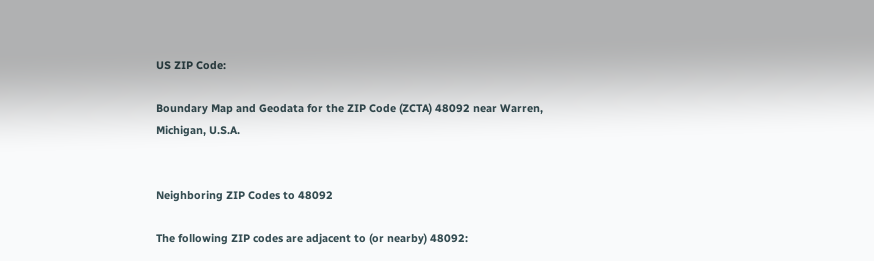US ZIP Code:

Boundary Map and Geodata for the ZIP Code (ZCTA) 48092 near Warren, Michigan, U.S.A.


Neighboring ZIP Codes to 48092

The following ZIP codes are adjacent to (or nearby) 48092: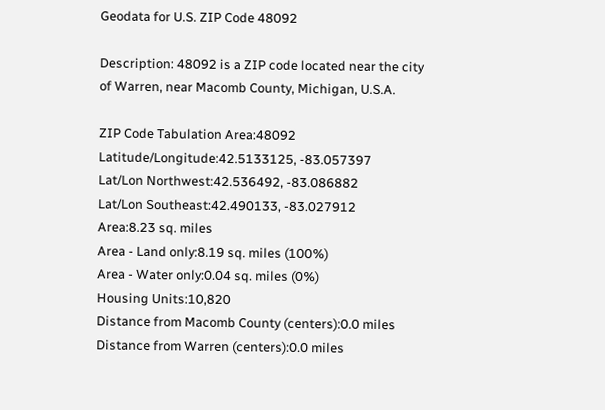Geodata for U.S. ZIP Code 48092

Description: 48092 is a ZIP code located near the city of Warren, near Macomb County, Michigan, U.S.A.

ZIP Code Tabulation Area:48092
Latitude/Longitude:42.5133125, -83.057397
Lat/Lon Northwest:42.536492, -83.086882
Lat/Lon Southeast:42.490133, -83.027912
Area:8.23 sq. miles
Area - Land only:8.19 sq. miles (100%)
Area - Water only:0.04 sq. miles (0%)
Housing Units:10,820
Distance from Macomb County (centers):0.0 miles
Distance from Warren (centers):0.0 miles